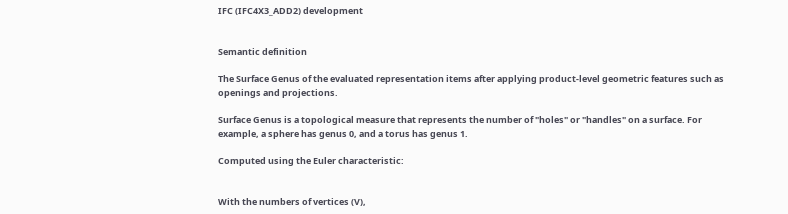IFC (IFC4X3_ADD2) development


Semantic definition

The Surface Genus of the evaluated representation items after applying product-level geometric features such as openings and projections.

Surface Genus is a topological measure that represents the number of "holes" or "handles" on a surface. For example, a sphere has genus 0, and a torus has genus 1.

Computed using the Euler characteristic:


With the numbers of vertices (V),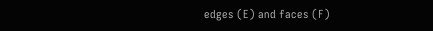edges (E) and faces (F)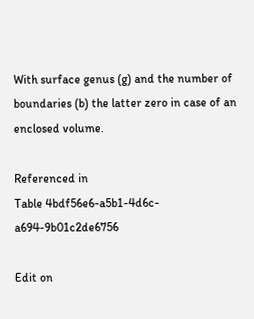With surface genus (g) and the number of boundaries (b) the latter zero in case of an enclosed volume.

Referenced in
Table 4bdf56e6-a5b1-4d6c-a694-9b01c2de6756

Edit on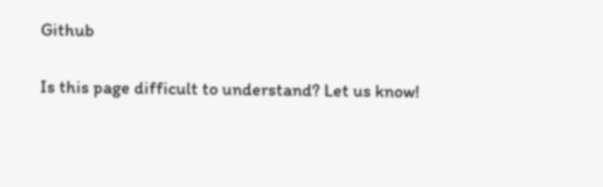Github

Is this page difficult to understand? Let us know!